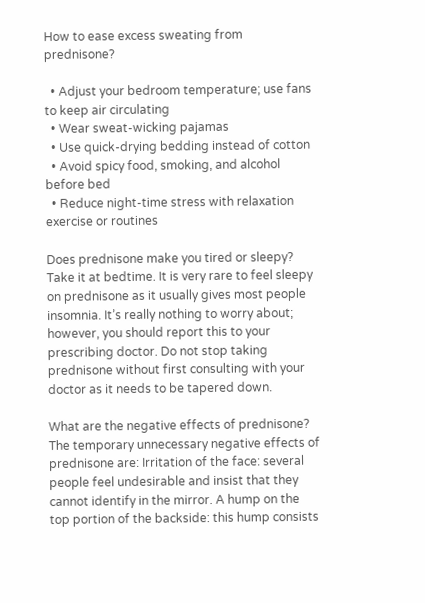How to ease excess sweating from prednisone?

  • Adjust your bedroom temperature; use fans to keep air circulating
  • Wear sweat-wicking pajamas
  • Use quick-drying bedding instead of cotton
  • Avoid spicy food, smoking, and alcohol before bed
  • Reduce night-time stress with relaxation exercise or routines

Does prednisone make you tired or sleepy? Take it at bedtime. It is very rare to feel sleepy on prednisone as it usually gives most people insomnia. It’s really nothing to worry about; however, you should report this to your prescribing doctor. Do not stop taking prednisone without first consulting with your doctor as it needs to be tapered down.

What are the negative effects of prednisone? The temporary unnecessary negative effects of prednisone are: Irritation of the face: several people feel undesirable and insist that they cannot identify in the mirror. A hump on the top portion of the backside: this hump consists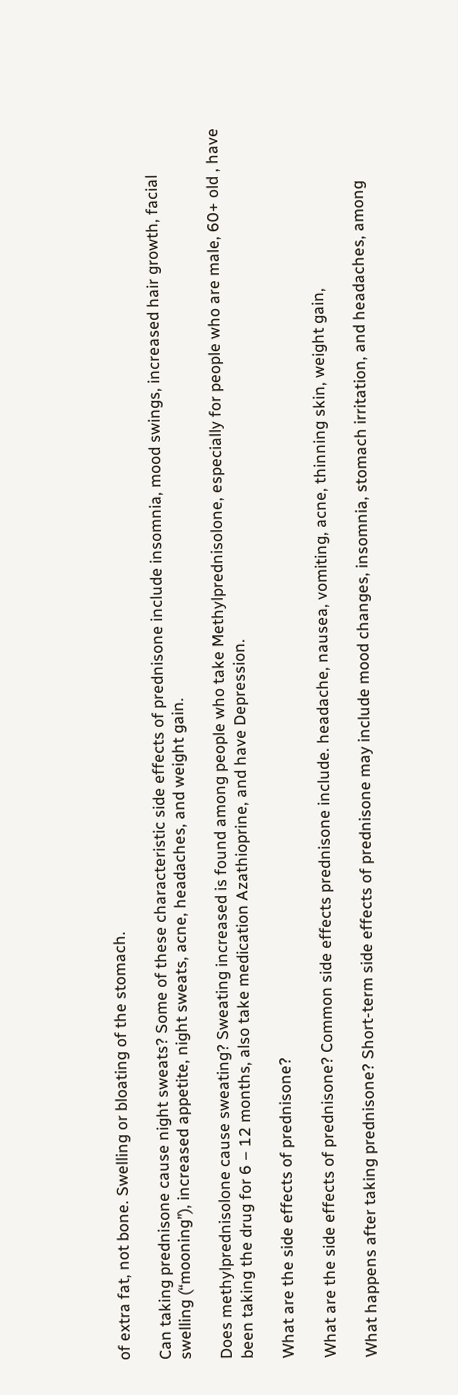of extra fat, not bone. Swelling or bloating of the stomach.

Can taking prednisone cause night sweats? Some of these characteristic side effects of prednisone include insomnia, mood swings, increased hair growth, facial swelling (“mooning”), increased appetite, night sweats, acne, headaches, and weight gain.

Does methylprednisolone cause sweating? Sweating increased is found among people who take Methylprednisolone, especially for people who are male, 60+ old , have been taking the drug for 6 – 12 months, also take medication Azathioprine, and have Depression.

What are the side effects of prednisone?

What are the side effects of prednisone? Common side effects prednisone include. headache, nausea, vomiting, acne, thinning skin, weight gain,

What happens after taking prednisone? Short-term side effects of prednisone may include mood changes, insomnia, stomach irritation, and headaches, among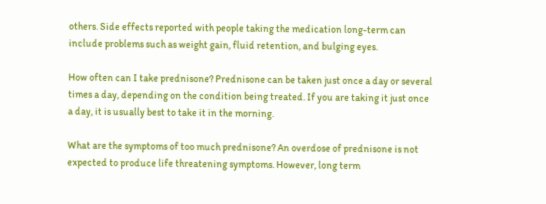others. Side effects reported with people taking the medication long-term can include problems such as weight gain, fluid retention, and bulging eyes.

How often can I take prednisone? Prednisone can be taken just once a day or several times a day, depending on the condition being treated. If you are taking it just once a day, it is usually best to take it in the morning.

What are the symptoms of too much prednisone? An overdose of prednisone is not expected to produce life threatening symptoms. However, long term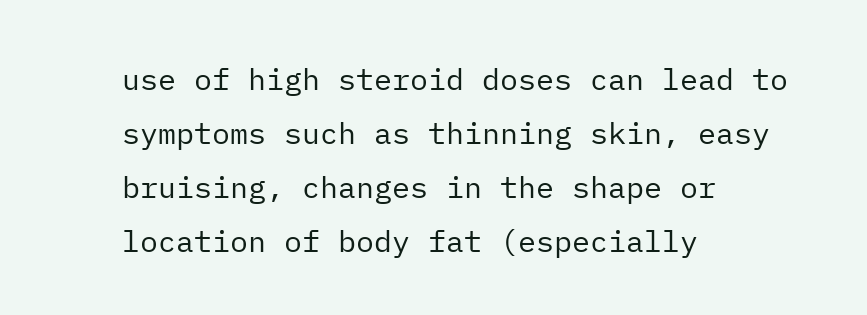use of high steroid doses can lead to symptoms such as thinning skin, easy bruising, changes in the shape or location of body fat (especially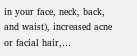in your face, neck, back, and waist), increased acne or facial hair,…